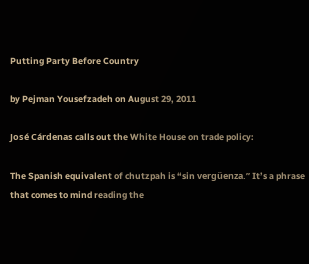Putting Party Before Country

by Pejman Yousefzadeh on August 29, 2011

José Cárdenas calls out the White House on trade policy:

The Spanish equivalent of chutzpah is “sin vergüenza.” It’s a phrase that comes to mind reading the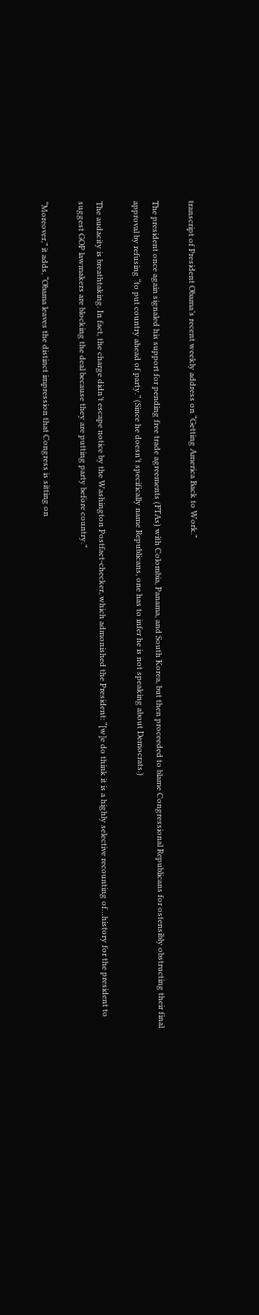transcript of President Obama’s recent weekly address on “Getting America Back to Work.”

The president once again signaled his support for pending free trade agreements (FTAs) with Colombia, Panama, and South Korea, but then proceeded to blame Congressional Republicans for ostensibly obstructing their final approval by refusing “to put country ahead of party.” (Since he doesn’t specifically name Republicans, one has to infer he is not speaking about Democrats.)

The audacity is breathtaking. In fact, the charge didn’t escape notice by the Washington Postfact-checker, which admonished the President: “[w]e do think it is a highly selective recounting of…history for the president to suggest GOP lawmakers are blocking the deal because they are putting party before country.”

“Moreover,” it adds, “Obama leaves the distinct impression that Congress is sitting on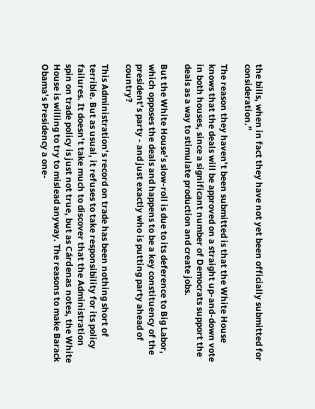the bills, when in fact they have not yet been officially submitted for consideration.”

The reason they haven’t been submitted is that the White House knows that the deals will be approved on a straight up-and-down vote in both houses, since a significant number of Democrats support the deals as a way to stimulate production and create jobs.

But the White House’s slow-roll is due to its deference to Big Labor, which opposes the deals and happens to be a key constituency of the president’s party - and just exactly who is putting party ahead of country?

This Administration’s record on trade has been nothing short of terrible. But as usual, it refuses to take responsibility for its policy failures. It doesn’t take much to discover that the Administration spin on trade policy is just not true, but as Cárdenas notes, the White House is willing to try to mislead anyway. The reasons to make Barack Obama’s Presidency a one-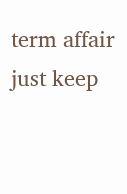term affair just keep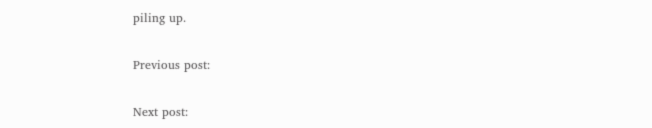piling up.

Previous post:

Next post: